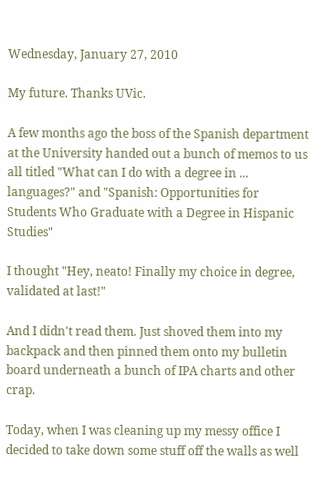Wednesday, January 27, 2010

My future. Thanks UVic.

A few months ago the boss of the Spanish department at the University handed out a bunch of memos to us all titled "What can I do with a degree in ... languages?" and "Spanish: Opportunities for Students Who Graduate with a Degree in Hispanic Studies"

I thought "Hey, neato! Finally my choice in degree, validated at last!"

And I didn't read them. Just shoved them into my backpack and then pinned them onto my bulletin board underneath a bunch of IPA charts and other crap.

Today, when I was cleaning up my messy office I decided to take down some stuff off the walls as well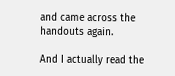and came across the handouts again.

And I actually read the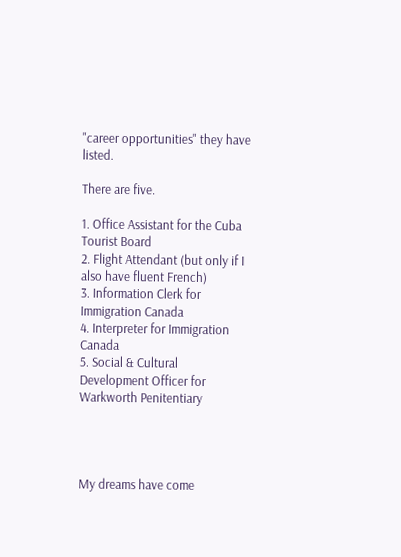"career opportunities" they have listed.

There are five.

1. Office Assistant for the Cuba Tourist Board
2. Flight Attendant (but only if I also have fluent French)
3. Information Clerk for Immigration Canada
4. Interpreter for Immigration Canada
5. Social & Cultural Development Officer for Warkworth Penitentiary




My dreams have come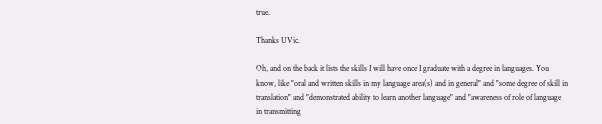true.

Thanks UVic.

Oh, and on the back it lists the skills I will have once I graduate with a degree in languages. You know, like "oral and written skills in my language area(s) and in general" and "some degree of skill in translation" and "demonstrated ability to learn another language" and "awareness of role of language in transmitting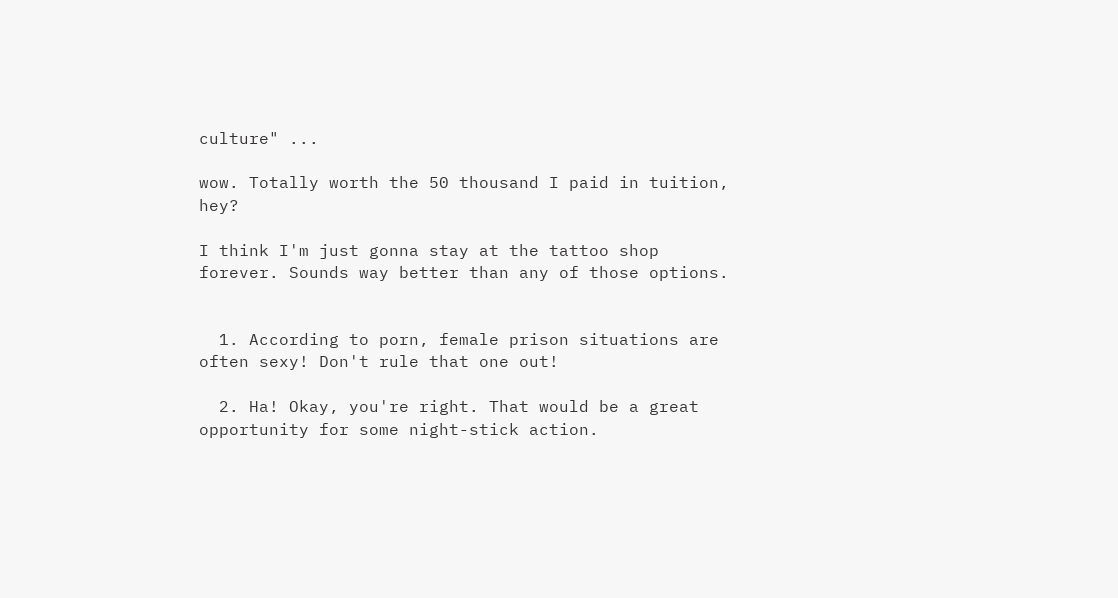culture" ...

wow. Totally worth the 50 thousand I paid in tuition, hey?

I think I'm just gonna stay at the tattoo shop forever. Sounds way better than any of those options.


  1. According to porn, female prison situations are often sexy! Don't rule that one out!

  2. Ha! Okay, you're right. That would be a great opportunity for some night-stick action.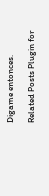Digame entonces.

Related Posts Plugin for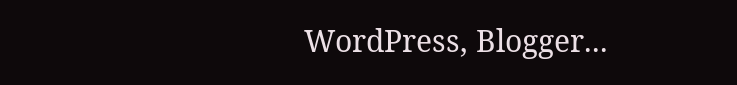WordPress, Blogger...